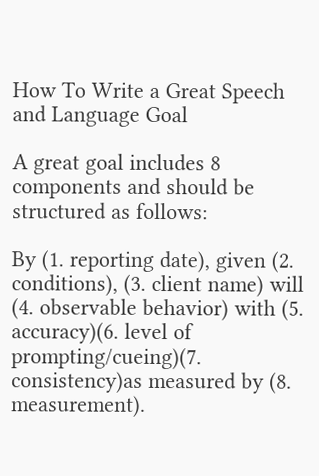How To Write a Great Speech and Language Goal

A great goal includes 8 components and should be structured as follows:

By (1. reporting date), given (2. conditions), (3. client name) will (4. observable behavior) with (5. accuracy)(6. level of prompting/cueing)(7. consistency)as measured by (8. measurement).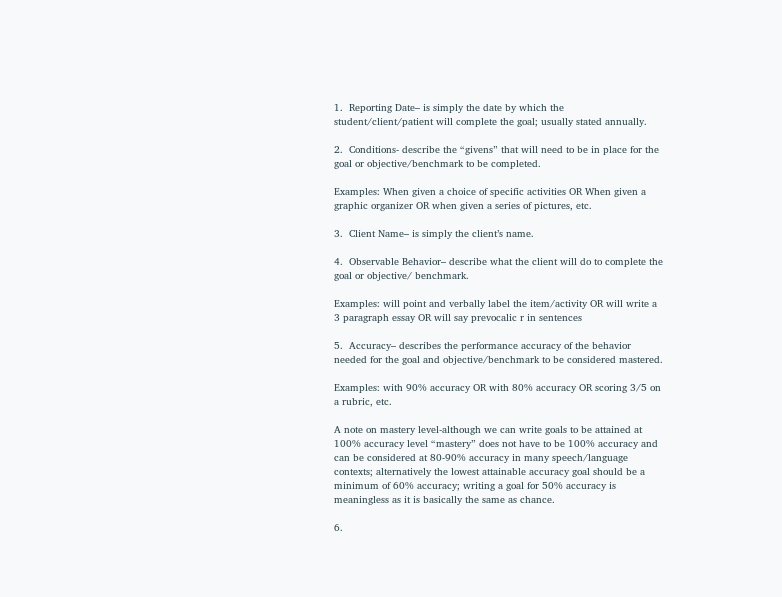1.  Reporting Date– is simply the date by which the student/client/patient will complete the goal; usually stated annually.

2.  Conditions- describe the “givens” that will need to be in place for the goal or objective/benchmark to be completed.

Examples: When given a choice of specific activities OR When given a graphic organizer OR when given a series of pictures, etc.

3.  Client Name– is simply the client’s name.

4.  Observable Behavior– describe what the client will do to complete the goal or objective/ benchmark.

Examples: will point and verbally label the item/activity OR will write a 3 paragraph essay OR will say prevocalic r in sentences

5.  Accuracy– describes the performance accuracy of the behavior needed for the goal and objective/benchmark to be considered mastered.

Examples: with 90% accuracy OR with 80% accuracy OR scoring 3/5 on a rubric, etc.

A note on mastery level-although we can write goals to be attained at 100% accuracy level “mastery” does not have to be 100% accuracy and can be considered at 80-90% accuracy in many speech/language contexts; alternatively the lowest attainable accuracy goal should be a minimum of 60% accuracy; writing a goal for 50% accuracy is meaningless as it is basically the same as chance.

6.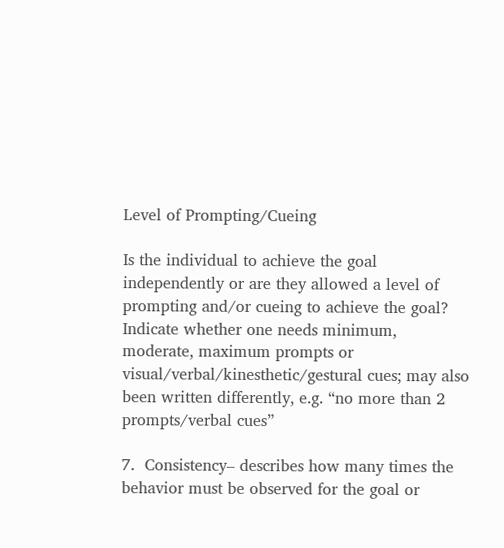Level of Prompting/Cueing

Is the individual to achieve the goal independently or are they allowed a level of prompting and/or cueing to achieve the goal? Indicate whether one needs minimum, moderate, maximum prompts or visual/verbal/kinesthetic/gestural cues; may also been written differently, e.g. “no more than 2 prompts/verbal cues”

7.  Consistency– describes how many times the behavior must be observed for the goal or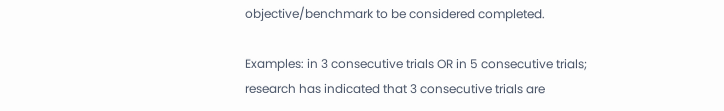objective/benchmark to be considered completed.

Examples: in 3 consecutive trials OR in 5 consecutive trials; research has indicated that 3 consecutive trials are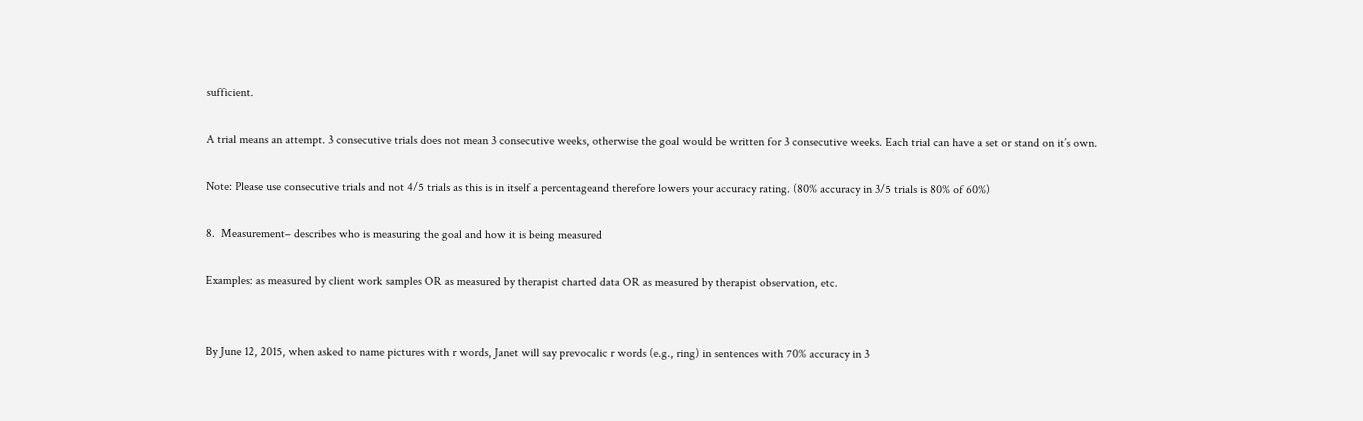sufficient.

A trial means an attempt. 3 consecutive trials does not mean 3 consecutive weeks, otherwise the goal would be written for 3 consecutive weeks. Each trial can have a set or stand on it’s own.

Note: Please use consecutive trials and not 4/5 trials as this is in itself a percentageand therefore lowers your accuracy rating. (80% accuracy in 3/5 trials is 80% of 60%)

8.  Measurement– describes who is measuring the goal and how it is being measured

Examples: as measured by client work samples OR as measured by therapist charted data OR as measured by therapist observation, etc.


By June 12, 2015, when asked to name pictures with r words, Janet will say prevocalic r words (e.g., ring) in sentences with 70% accuracy in 3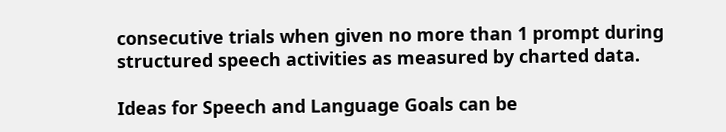consecutive trials when given no more than 1 prompt during structured speech activities as measured by charted data.

Ideas for Speech and Language Goals can be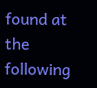found at the following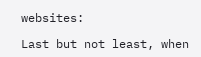websites:

Last but not least, when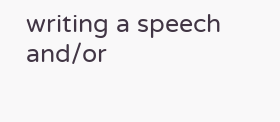writing a speech and/or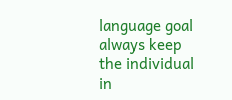language goal always keep the individual in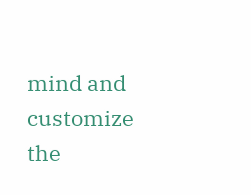mind and customize the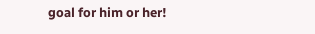goal for him or her!